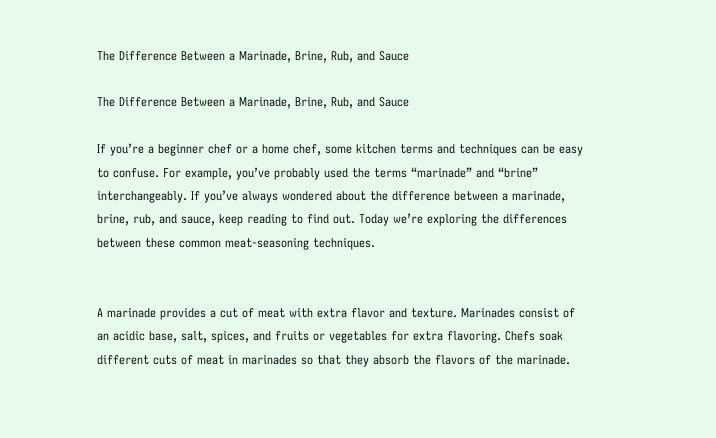The Difference Between a Marinade, Brine, Rub, and Sauce

The Difference Between a Marinade, Brine, Rub, and Sauce

If you’re a beginner chef or a home chef, some kitchen terms and techniques can be easy to confuse. For example, you’ve probably used the terms “marinade” and “brine” interchangeably. If you’ve always wondered about the difference between a marinade, brine, rub, and sauce, keep reading to find out. Today we’re exploring the differences between these common meat-seasoning techniques.


A marinade provides a cut of meat with extra flavor and texture. Marinades consist of an acidic base, salt, spices, and fruits or vegetables for extra flavoring. Chefs soak different cuts of meat in marinades so that they absorb the flavors of the marinade.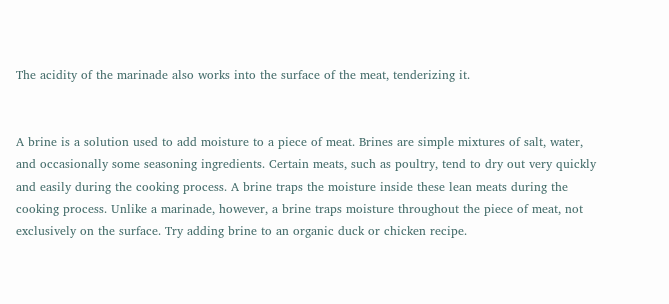The acidity of the marinade also works into the surface of the meat, tenderizing it.


A brine is a solution used to add moisture to a piece of meat. Brines are simple mixtures of salt, water, and occasionally some seasoning ingredients. Certain meats, such as poultry, tend to dry out very quickly and easily during the cooking process. A brine traps the moisture inside these lean meats during the cooking process. Unlike a marinade, however, a brine traps moisture throughout the piece of meat, not exclusively on the surface. Try adding brine to an organic duck or chicken recipe.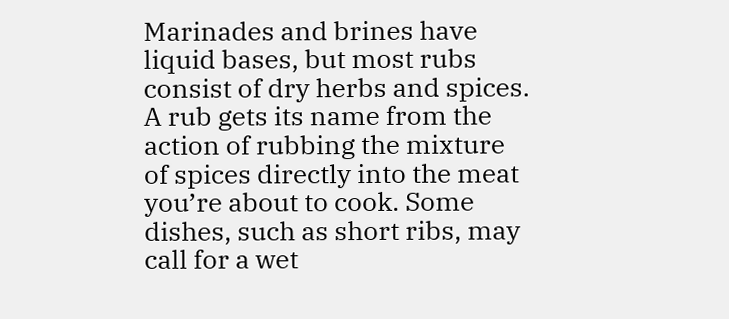Marinades and brines have liquid bases, but most rubs consist of dry herbs and spices. A rub gets its name from the action of rubbing the mixture of spices directly into the meat you’re about to cook. Some dishes, such as short ribs, may call for a wet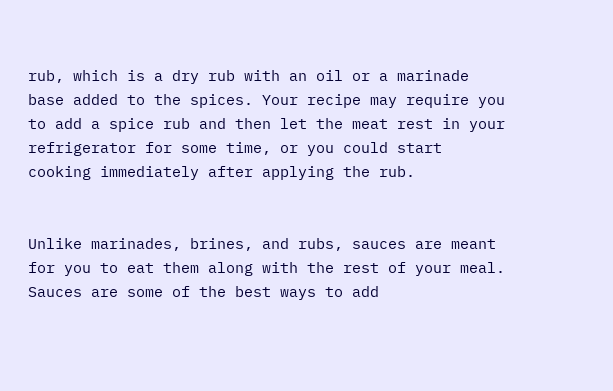rub, which is a dry rub with an oil or a marinade base added to the spices. Your recipe may require you to add a spice rub and then let the meat rest in your refrigerator for some time, or you could start cooking immediately after applying the rub.


Unlike marinades, brines, and rubs, sauces are meant for you to eat them along with the rest of your meal. Sauces are some of the best ways to add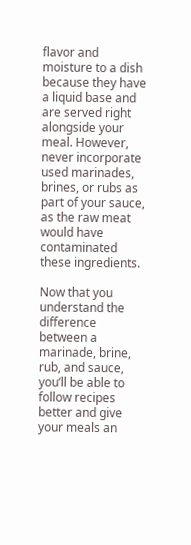flavor and moisture to a dish because they have a liquid base and are served right alongside your meal. However, never incorporate used marinades, brines, or rubs as part of your sauce, as the raw meat would have contaminated these ingredients.

Now that you understand the difference between a marinade, brine, rub, and sauce, you’ll be able to follow recipes better and give your meals an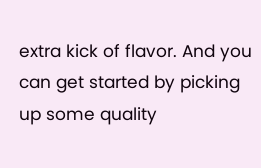extra kick of flavor. And you can get started by picking up some quality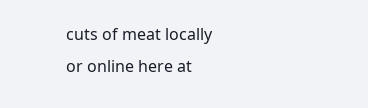cuts of meat locally or online here at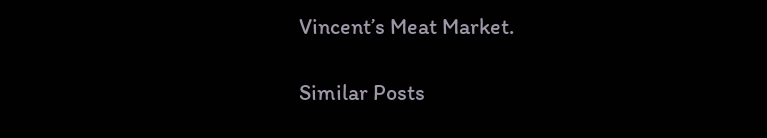Vincent’s Meat Market.

Similar Posts